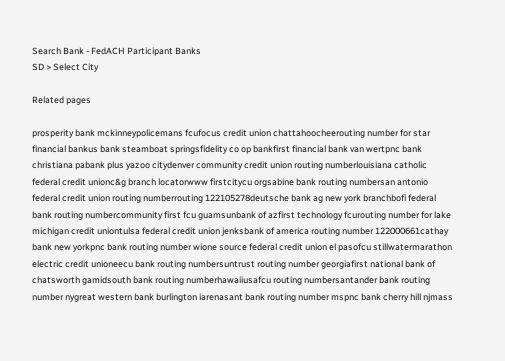Search Bank - FedACH Participant Banks
SD > Select City

Related pages

prosperity bank mckinneypolicemans fcufocus credit union chattahoocheerouting number for star financial bankus bank steamboat springsfidelity co op bankfirst financial bank van wertpnc bank christiana pabank plus yazoo citydenver community credit union routing numberlouisiana catholic federal credit unionc&g branch locatorwww firstcitycu orgsabine bank routing numbersan antonio federal credit union routing numberrouting 122105278deutsche bank ag new york branchbofi federal bank routing numbercommunity first fcu guamsunbank of azfirst technology fcurouting number for lake michigan credit uniontulsa federal credit union jenksbank of america routing number 122000661cathay bank new yorkpnc bank routing number wione source federal credit union el pasofcu stillwatermarathon electric credit unioneecu bank routing numbersuntrust routing number georgiafirst national bank of chatsworth gamidsouth bank routing numberhawaiiusafcu routing numbersantander bank routing number nygreat western bank burlington iarenasant bank routing number mspnc bank cherry hill njmass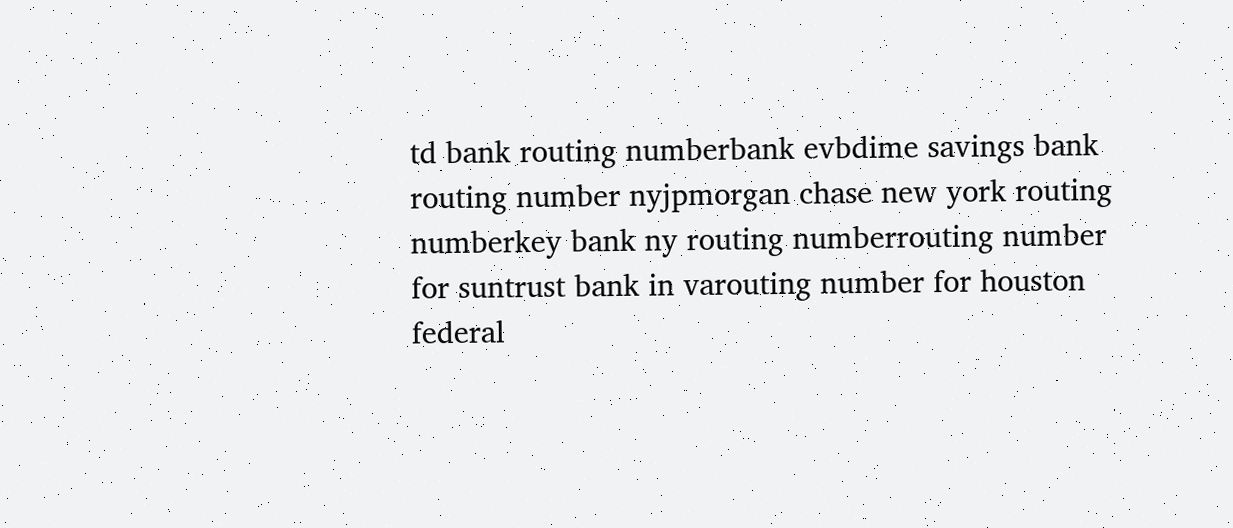td bank routing numberbank evbdime savings bank routing number nyjpmorgan chase new york routing numberkey bank ny routing numberrouting number for suntrust bank in varouting number for houston federal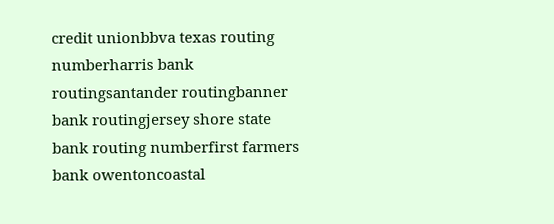credit unionbbva texas routing numberharris bank routingsantander routingbanner bank routingjersey shore state bank routing numberfirst farmers bank owentoncoastal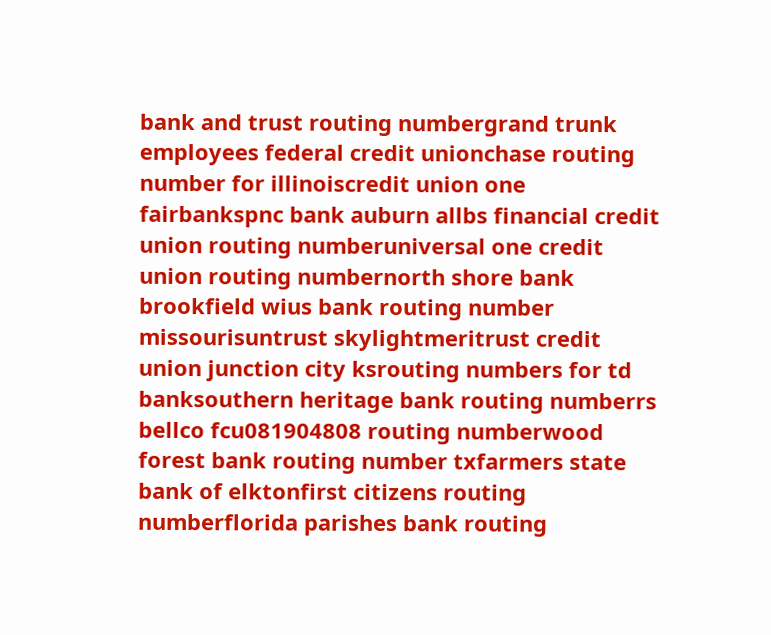bank and trust routing numbergrand trunk employees federal credit unionchase routing number for illinoiscredit union one fairbankspnc bank auburn allbs financial credit union routing numberuniversal one credit union routing numbernorth shore bank brookfield wius bank routing number missourisuntrust skylightmeritrust credit union junction city ksrouting numbers for td banksouthern heritage bank routing numberrs bellco fcu081904808 routing numberwood forest bank routing number txfarmers state bank of elktonfirst citizens routing numberflorida parishes bank routing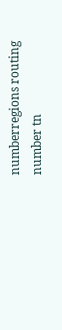numberregions routing number tn